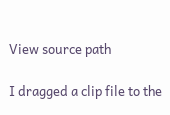View source path

I dragged a clip file to the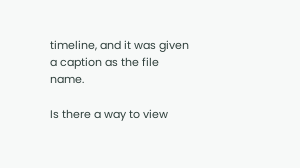timeline, and it was given a caption as the file name.

Is there a way to view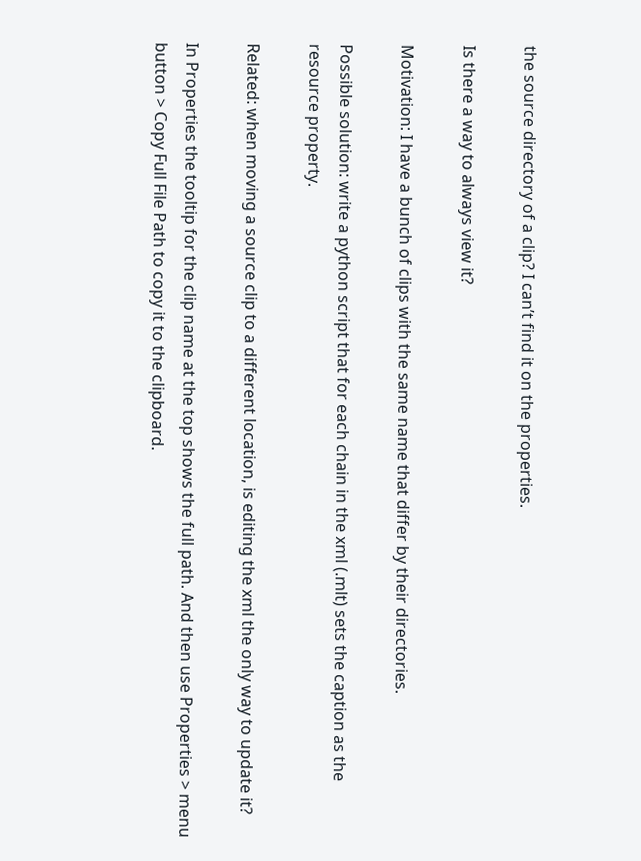the source directory of a clip? I can’t find it on the properties.

Is there a way to always view it?

Motivation: I have a bunch of clips with the same name that differ by their directories.

Possible solution: write a python script that for each chain in the xml (.mlt) sets the caption as the resource property.

Related: when moving a source clip to a different location, is editing the xml the only way to update it?

In Properties the tooltip for the clip name at the top shows the full path. And then use Properties > menu button > Copy Full File Path to copy it to the clipboard.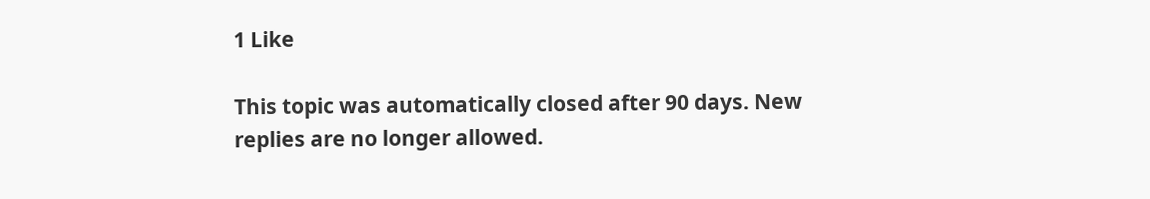1 Like

This topic was automatically closed after 90 days. New replies are no longer allowed.